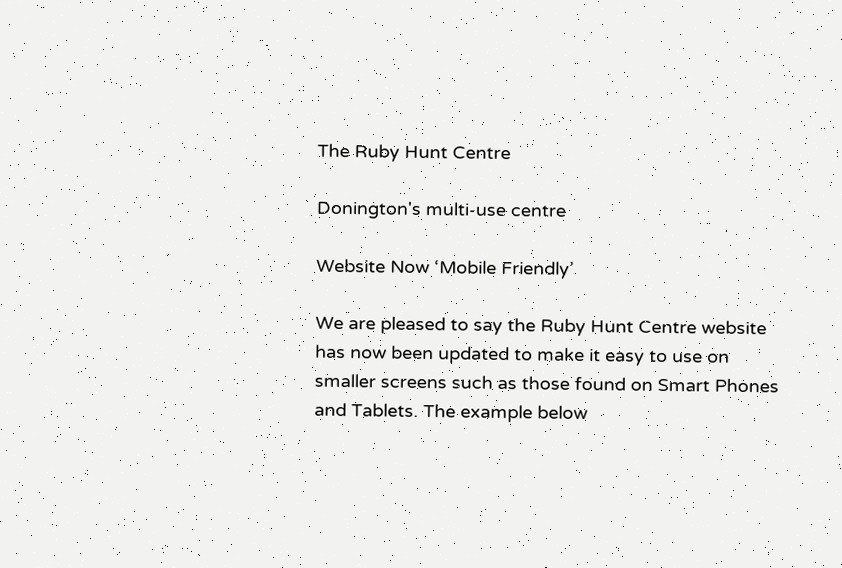The Ruby Hunt Centre

Donington's multi-use centre

Website Now ‘Mobile Friendly’

We are pleased to say the Ruby Hunt Centre website has now been updated to make it easy to use on smaller screens such as those found on Smart Phones and Tablets. The example below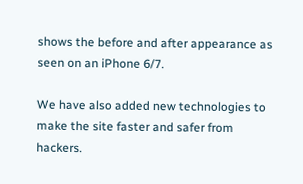shows the before and after appearance as seen on an iPhone 6/7.

We have also added new technologies to make the site faster and safer from hackers.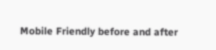Mobile Friendly before and after